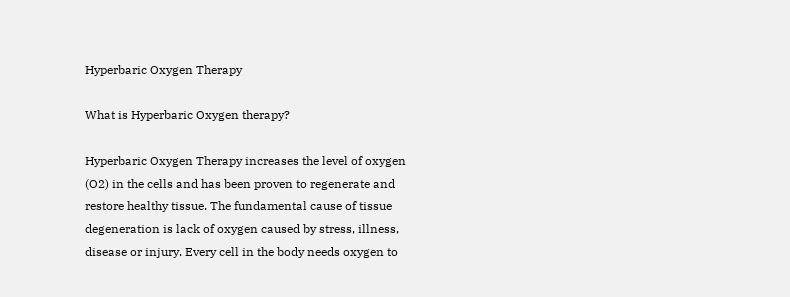Hyperbaric Oxygen Therapy

What is Hyperbaric Oxygen therapy?

Hyperbaric Oxygen Therapy increases the level of oxygen (O2) in the cells and has been proven to regenerate and restore healthy tissue. The fundamental cause of tissue degeneration is lack of oxygen caused by stress, illness, disease or injury. Every cell in the body needs oxygen to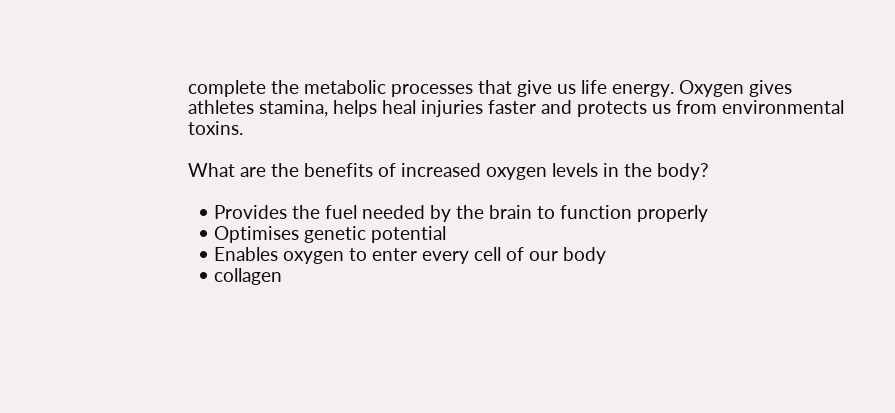complete the metabolic processes that give us life energy. Oxygen gives athletes stamina, helps heal injuries faster and protects us from environmental toxins.

What are the benefits of increased oxygen levels in the body?

  • Provides the fuel needed by the brain to function properly
  • Optimises genetic potential
  • Enables oxygen to enter every cell of our body
  • collagen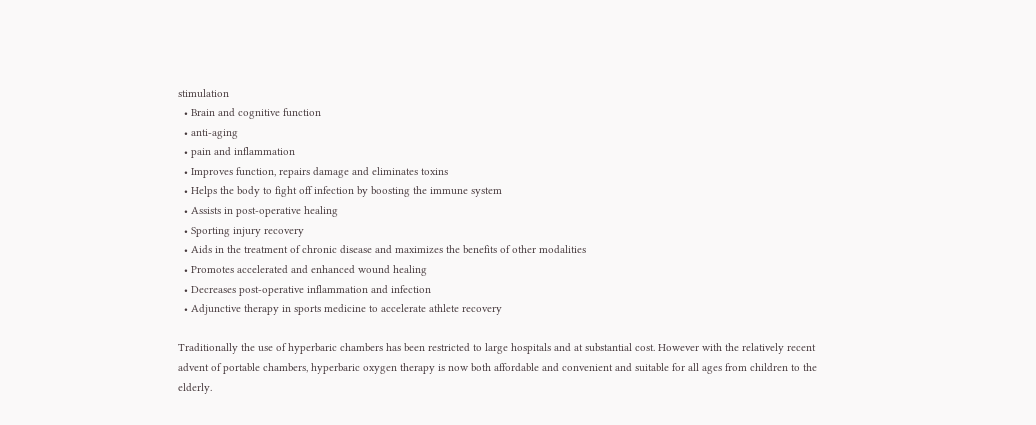stimulation
  • Brain and cognitive function
  • anti-aging
  • pain and inflammation
  • Improves function, repairs damage and eliminates toxins
  • Helps the body to fight off infection by boosting the immune system
  • Assists in post-operative healing
  • Sporting injury recovery
  • Aids in the treatment of chronic disease and maximizes the benefits of other modalities
  • Promotes accelerated and enhanced wound healing
  • Decreases post-operative inflammation and infection
  • Adjunctive therapy in sports medicine to accelerate athlete recovery

Traditionally the use of hyperbaric chambers has been restricted to large hospitals and at substantial cost. However with the relatively recent advent of portable chambers, hyperbaric oxygen therapy is now both affordable and convenient and suitable for all ages from children to the elderly.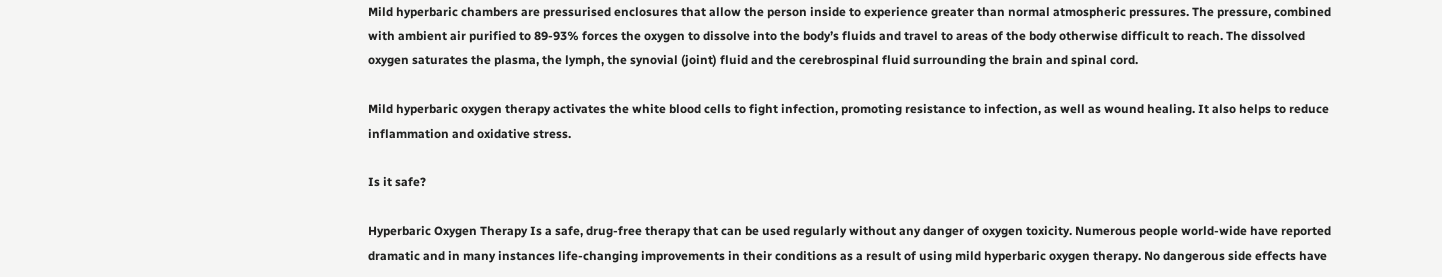Mild hyperbaric chambers are pressurised enclosures that allow the person inside to experience greater than normal atmospheric pressures. The pressure, combined with ambient air purified to 89-93% forces the oxygen to dissolve into the body’s fluids and travel to areas of the body otherwise difficult to reach. The dissolved oxygen saturates the plasma, the lymph, the synovial (joint) fluid and the cerebrospinal fluid surrounding the brain and spinal cord.

Mild hyperbaric oxygen therapy activates the white blood cells to fight infection, promoting resistance to infection, as well as wound healing. It also helps to reduce inflammation and oxidative stress.

Is it safe?

Hyperbaric Oxygen Therapy Is a safe, drug-free therapy that can be used regularly without any danger of oxygen toxicity. Numerous people world-wide have reported dramatic and in many instances life-changing improvements in their conditions as a result of using mild hyperbaric oxygen therapy. No dangerous side effects have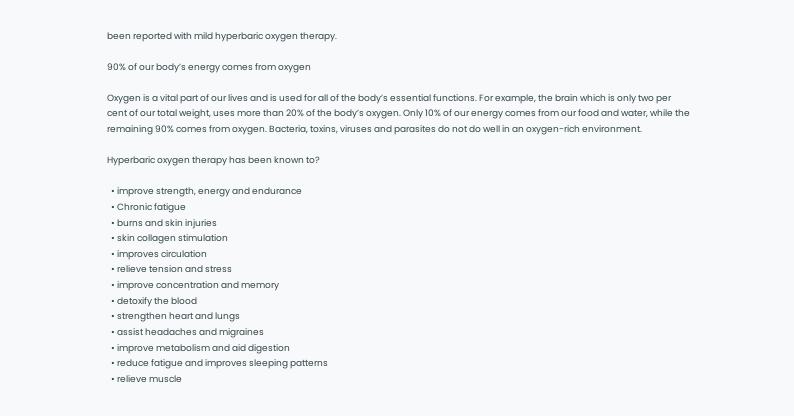been reported with mild hyperbaric oxygen therapy.

90% of our body’s energy comes from oxygen

Oxygen is a vital part of our lives and is used for all of the body’s essential functions. For example, the brain which is only two per cent of our total weight, uses more than 20% of the body’s oxygen. Only 10% of our energy comes from our food and water, while the remaining 90% comes from oxygen. Bacteria, toxins, viruses and parasites do not do well in an oxygen-rich environment.

Hyperbaric oxygen therapy has been known to?

  • improve strength, energy and endurance
  • Chronic fatigue
  • burns and skin injuries
  • skin collagen stimulation
  • improves circulation
  • relieve tension and stress
  • improve concentration and memory
  • detoxify the blood
  • strengthen heart and lungs
  • assist headaches and migraines
  • improve metabolism and aid digestion
  • reduce fatigue and improves sleeping patterns
  • relieve muscle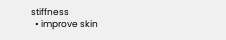stiffness
  • improve skin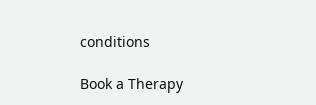conditions

Book a Therapy